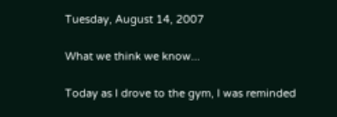Tuesday, August 14, 2007

What we think we know...

Today as I drove to the gym, I was reminded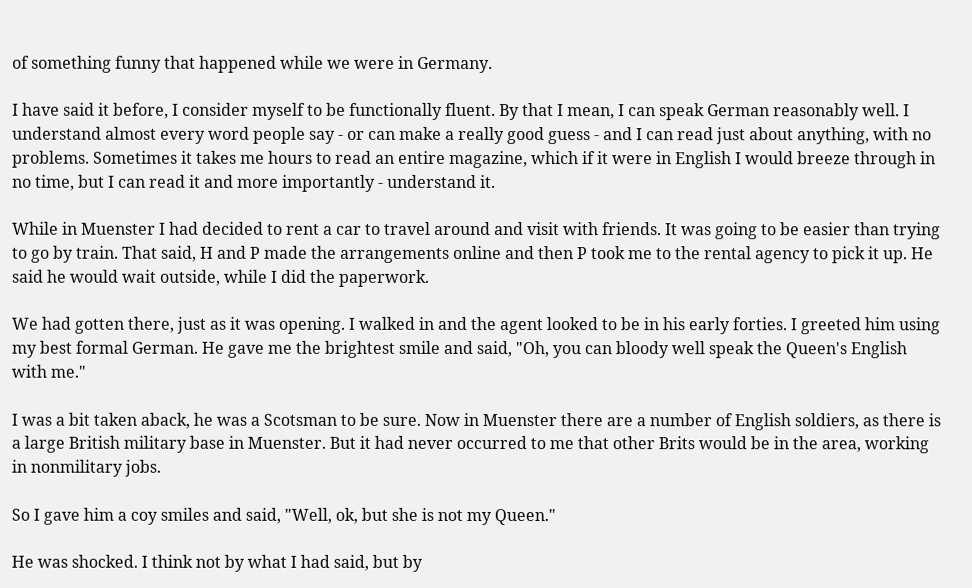of something funny that happened while we were in Germany.

I have said it before, I consider myself to be functionally fluent. By that I mean, I can speak German reasonably well. I understand almost every word people say - or can make a really good guess - and I can read just about anything, with no problems. Sometimes it takes me hours to read an entire magazine, which if it were in English I would breeze through in no time, but I can read it and more importantly - understand it.

While in Muenster I had decided to rent a car to travel around and visit with friends. It was going to be easier than trying to go by train. That said, H and P made the arrangements online and then P took me to the rental agency to pick it up. He said he would wait outside, while I did the paperwork.

We had gotten there, just as it was opening. I walked in and the agent looked to be in his early forties. I greeted him using my best formal German. He gave me the brightest smile and said, "Oh, you can bloody well speak the Queen's English with me."

I was a bit taken aback, he was a Scotsman to be sure. Now in Muenster there are a number of English soldiers, as there is a large British military base in Muenster. But it had never occurred to me that other Brits would be in the area, working in nonmilitary jobs.

So I gave him a coy smiles and said, "Well, ok, but she is not my Queen."

He was shocked. I think not by what I had said, but by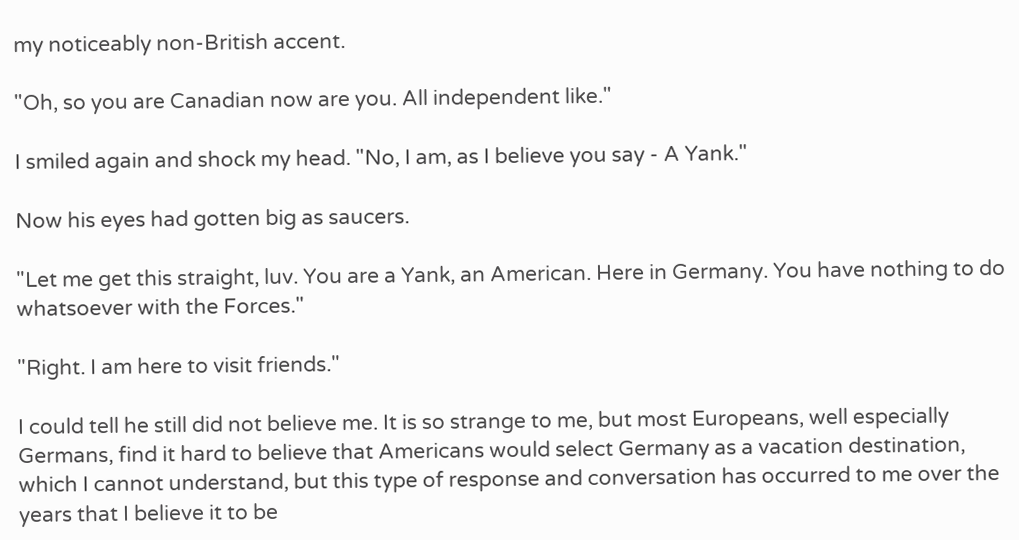my noticeably non-British accent.

"Oh, so you are Canadian now are you. All independent like."

I smiled again and shock my head. "No, I am, as I believe you say - A Yank."

Now his eyes had gotten big as saucers.

"Let me get this straight, luv. You are a Yank, an American. Here in Germany. You have nothing to do whatsoever with the Forces."

"Right. I am here to visit friends."

I could tell he still did not believe me. It is so strange to me, but most Europeans, well especially Germans, find it hard to believe that Americans would select Germany as a vacation destination, which I cannot understand, but this type of response and conversation has occurred to me over the years that I believe it to be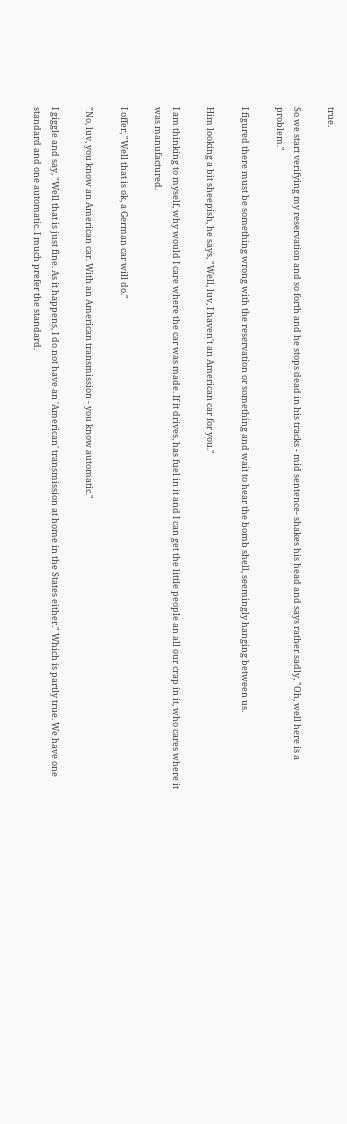true.

So we start verifying my reservation and so forth and he stops dead in his tracks - mid sentence- shakes his head and says rather sadly, "Oh, well here is a problem."

I figured there must be something wrong with the reservation or something and wait to hear the bomb shell, seemingly hanging between us.

Him looking a bit sheepish, he says, "Well, luv, I haven't an American car for you."

I am thinking to myself, why would I care where the car was made. If it drives, has fuel in it and I can get the little people an all our crap in it, who cares where it was manufactured.

I offer, "Well that is ok, a German car will do."

"No, luv, you know an American car. With an American transmission - you know automatic."

I giggle and say, "Well that is just fine. As it happens, I do not have an 'American' transmission at home in the States either." Which is partly true. We have one standard and one automatic. I much prefer the standard.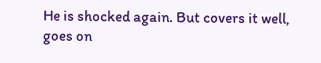He is shocked again. But covers it well, goes on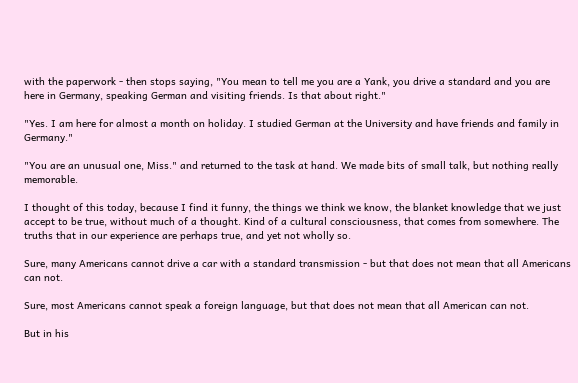with the paperwork - then stops saying, "You mean to tell me you are a Yank, you drive a standard and you are here in Germany, speaking German and visiting friends. Is that about right."

"Yes. I am here for almost a month on holiday. I studied German at the University and have friends and family in Germany."

"You are an unusual one, Miss." and returned to the task at hand. We made bits of small talk, but nothing really memorable.

I thought of this today, because I find it funny, the things we think we know, the blanket knowledge that we just accept to be true, without much of a thought. Kind of a cultural consciousness, that comes from somewhere. The truths that in our experience are perhaps true, and yet not wholly so.

Sure, many Americans cannot drive a car with a standard transmission - but that does not mean that all Americans can not.

Sure, most Americans cannot speak a foreign language, but that does not mean that all American can not.

But in his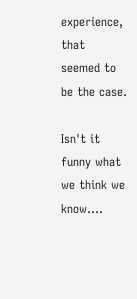experience, that seemed to be the case.

Isn't it funny what we think we know....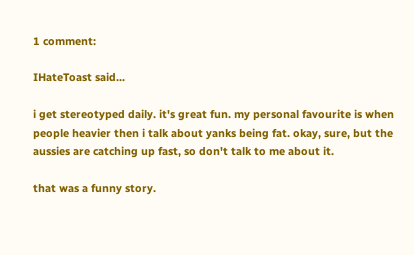1 comment:

IHateToast said...

i get stereotyped daily. it's great fun. my personal favourite is when people heavier then i talk about yanks being fat. okay, sure, but the aussies are catching up fast, so don't talk to me about it.

that was a funny story.